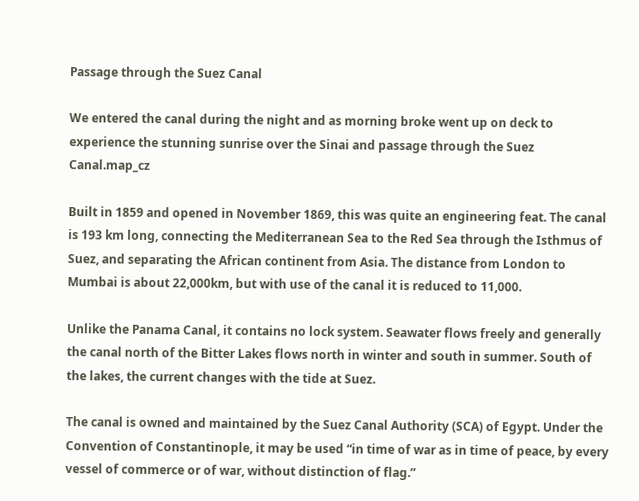Passage through the Suez Canal

We entered the canal during the night and as morning broke went up on deck to experience the stunning sunrise over the Sinai and passage through the Suez Canal.map_cz

Built in 1859 and opened in November 1869, this was quite an engineering feat. The canal is 193 km long, connecting the Mediterranean Sea to the Red Sea through the Isthmus of Suez, and separating the African continent from Asia. The distance from London to Mumbai is about 22,000km, but with use of the canal it is reduced to 11,000.

Unlike the Panama Canal, it contains no lock system. Seawater flows freely and generally the canal north of the Bitter Lakes flows north in winter and south in summer. South of the lakes, the current changes with the tide at Suez.

The canal is owned and maintained by the Suez Canal Authority (SCA) of Egypt. Under the Convention of Constantinople, it may be used “in time of war as in time of peace, by every vessel of commerce or of war, without distinction of flag.”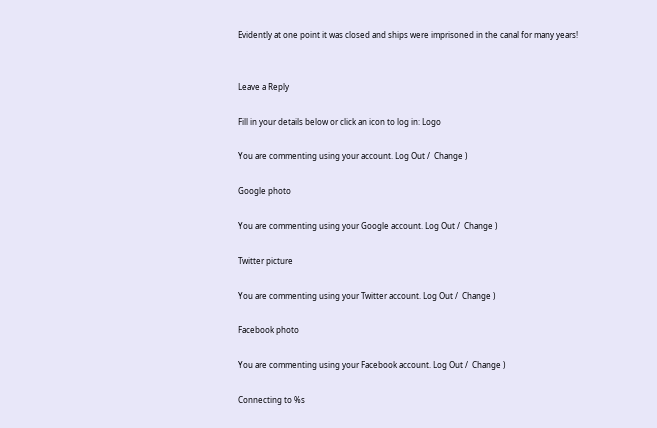Evidently at one point it was closed and ships were imprisoned in the canal for many years!


Leave a Reply

Fill in your details below or click an icon to log in: Logo

You are commenting using your account. Log Out /  Change )

Google photo

You are commenting using your Google account. Log Out /  Change )

Twitter picture

You are commenting using your Twitter account. Log Out /  Change )

Facebook photo

You are commenting using your Facebook account. Log Out /  Change )

Connecting to %s